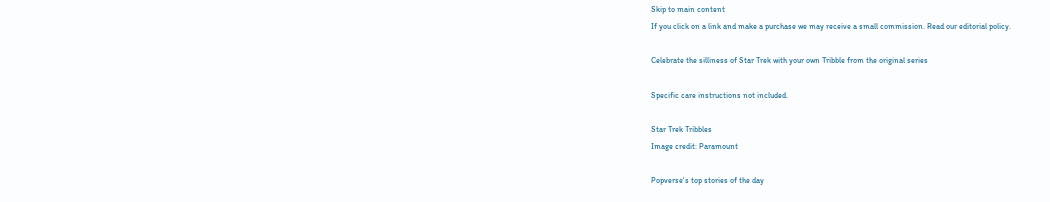Skip to main content
If you click on a link and make a purchase we may receive a small commission. Read our editorial policy.

Celebrate the silliness of Star Trek with your own Tribble from the original series

Specific care instructions not included.

Star Trek Tribbles
Image credit: Paramount

Popverse's top stories of the day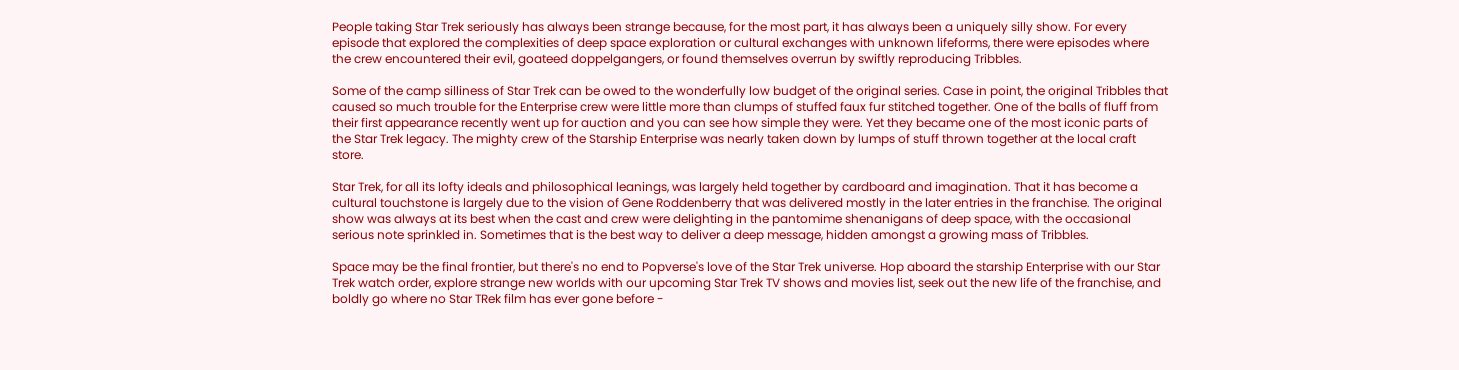People taking Star Trek seriously has always been strange because, for the most part, it has always been a uniquely silly show. For every episode that explored the complexities of deep space exploration or cultural exchanges with unknown lifeforms, there were episodes where the crew encountered their evil, goateed doppelgangers, or found themselves overrun by swiftly reproducing Tribbles.

Some of the camp silliness of Star Trek can be owed to the wonderfully low budget of the original series. Case in point, the original Tribbles that caused so much trouble for the Enterprise crew were little more than clumps of stuffed faux fur stitched together. One of the balls of fluff from their first appearance recently went up for auction and you can see how simple they were. Yet they became one of the most iconic parts of the Star Trek legacy. The mighty crew of the Starship Enterprise was nearly taken down by lumps of stuff thrown together at the local craft store.

Star Trek, for all its lofty ideals and philosophical leanings, was largely held together by cardboard and imagination. That it has become a cultural touchstone is largely due to the vision of Gene Roddenberry that was delivered mostly in the later entries in the franchise. The original show was always at its best when the cast and crew were delighting in the pantomime shenanigans of deep space, with the occasional serious note sprinkled in. Sometimes that is the best way to deliver a deep message, hidden amongst a growing mass of Tribbles.

Space may be the final frontier, but there's no end to Popverse's love of the Star Trek universe. Hop aboard the starship Enterprise with our Star Trek watch order, explore strange new worlds with our upcoming Star Trek TV shows and movies list, seek out the new life of the franchise, and boldly go where no Star TRek film has ever gone before -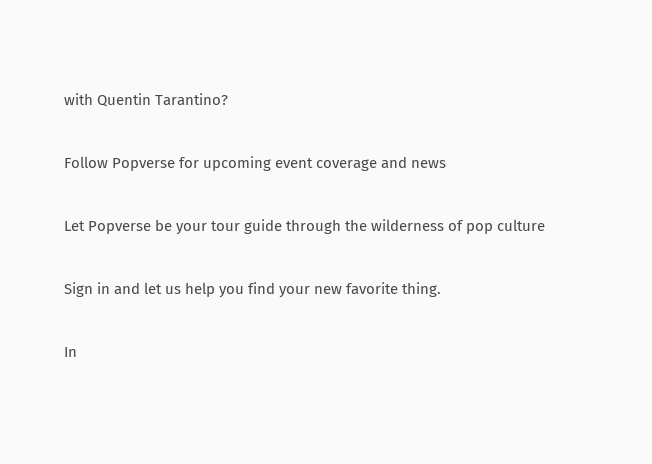with Quentin Tarantino?

Follow Popverse for upcoming event coverage and news

Let Popverse be your tour guide through the wilderness of pop culture

Sign in and let us help you find your new favorite thing.

In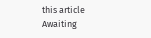this article
Awaiting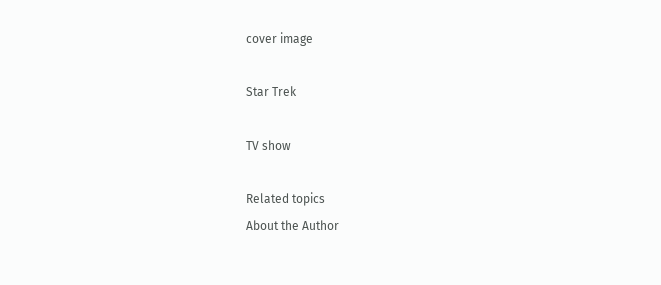cover image

Star Trek

TV show

Related topics
About the Author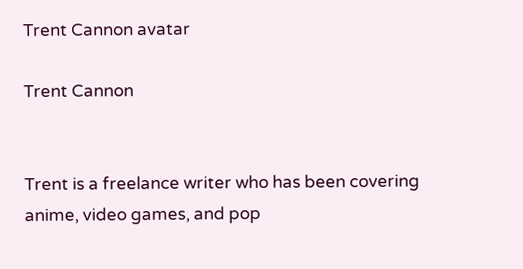Trent Cannon avatar

Trent Cannon


Trent is a freelance writer who has been covering anime, video games, and pop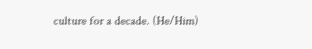culture for a decade. (He/Him)